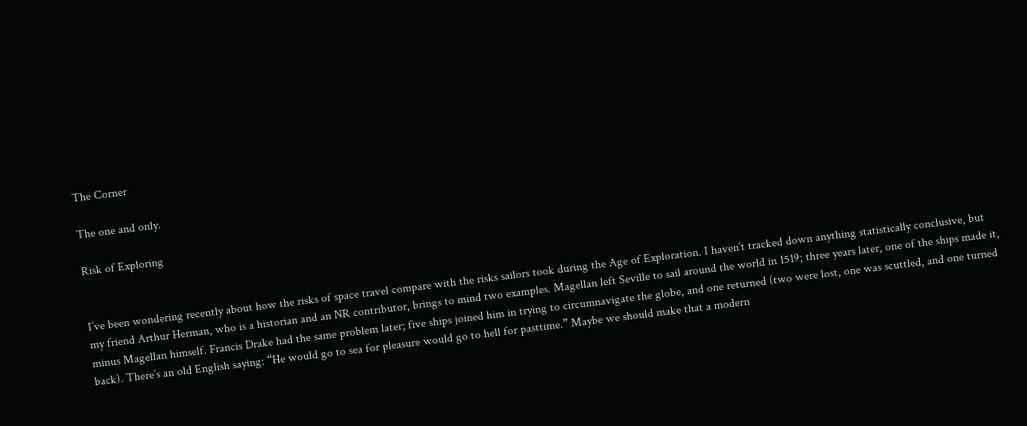The Corner

The one and only.

Risk of Exploring


I’ve been wondering recently about how the risks of space travel compare with the risks sailors took during the Age of Exploration. I haven’t tracked down anything statistically conclusive, but my friend Arthur Herman, who is a historian and an NR contributor, brings to mind two examples. Magellan left Seville to sail around the world in 1519; three years later, one of the ships made it, minus Magellan himself. Francis Drake had the same problem later; five ships joined him in trying to circumnavigate the globe, and one returned (two were lost, one was scuttled, and one turned back). There’s an old English saying: “He would go to sea for pleasure would go to hell for pasttime.” Maybe we should make that a modern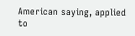American saying, applied to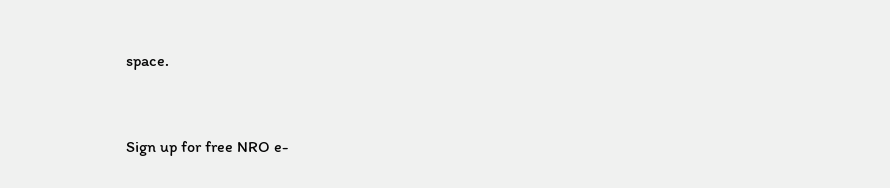space.


Sign up for free NRO e-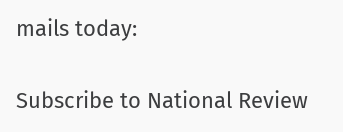mails today:

Subscribe to National Review